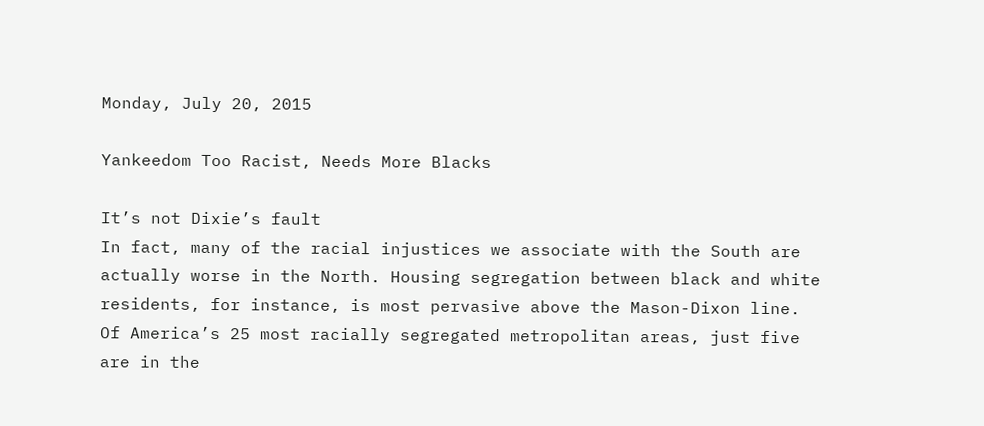Monday, July 20, 2015

Yankeedom Too Racist, Needs More Blacks

It’s not Dixie’s fault
In fact, many of the racial injustices we associate with the South are actually worse in the North. Housing segregation between black and white residents, for instance, is most pervasive above the Mason-Dixon line. Of America’s 25 most racially segregated metropolitan areas, just five are in the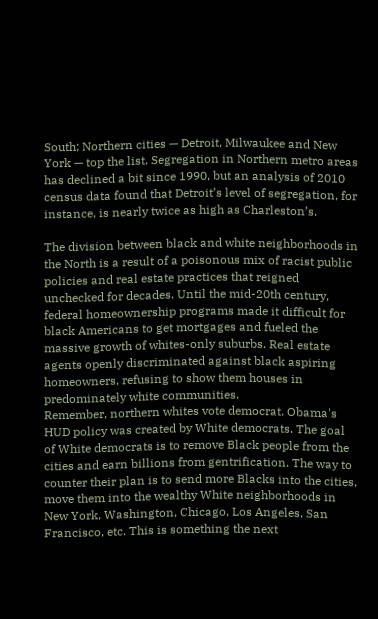South; Northern cities — Detroit, Milwaukee and New York — top the list. Segregation in Northern metro areas has declined a bit since 1990, but an analysis of 2010 census data found that Detroit’s level of segregation, for instance, is nearly twice as high as Charleston’s.

The division between black and white neighborhoods in the North is a result of a poisonous mix of racist public policies and real estate practices that reigned unchecked for decades. Until the mid-20th century, federal homeownership programs made it difficult for black Americans to get mortgages and fueled the massive growth of whites-only suburbs. Real estate agents openly discriminated against black aspiring homeowners, refusing to show them houses in predominately white communities.
Remember, northern whites vote democrat. Obama's HUD policy was created by White democrats. The goal of White democrats is to remove Black people from the cities and earn billions from gentrification. The way to counter their plan is to send more Blacks into the cities, move them into the wealthy White neighborhoods in New York, Washington, Chicago, Los Angeles, San Francisco, etc. This is something the next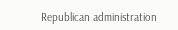Republican administration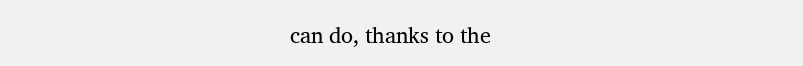can do, thanks to the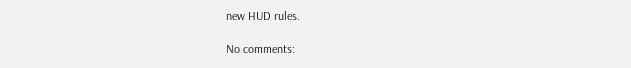new HUD rules.

No comments: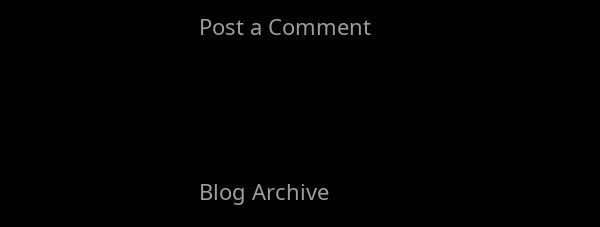Post a Comment




Blog Archive